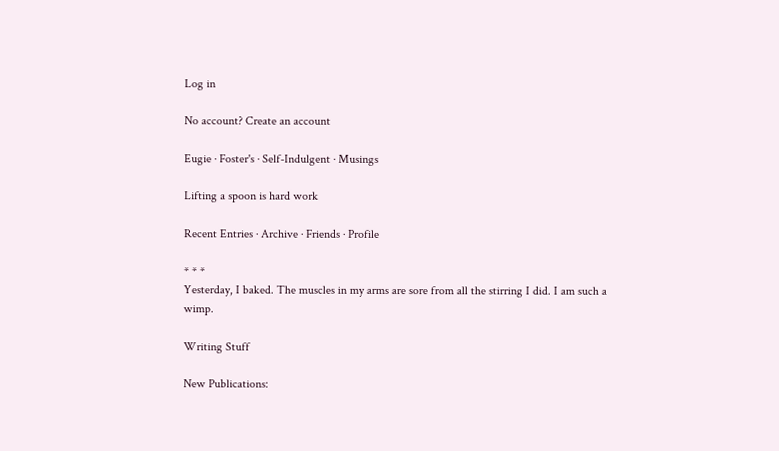Log in

No account? Create an account

Eugie · Foster's · Self-Indulgent · Musings

Lifting a spoon is hard work

Recent Entries · Archive · Friends · Profile

* * *
Yesterday, I baked. The muscles in my arms are sore from all the stirring I did. I am such a wimp.

Writing Stuff

New Publications: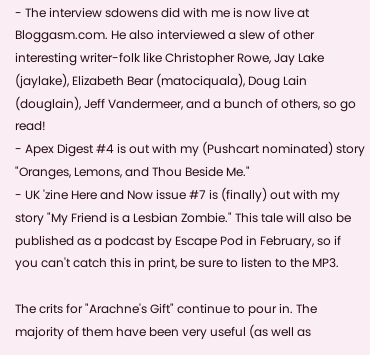- The interview sdowens did with me is now live at Bloggasm.com. He also interviewed a slew of other interesting writer-folk like Christopher Rowe, Jay Lake (jaylake), Elizabeth Bear (matociquala), Doug Lain (douglain), Jeff Vandermeer, and a bunch of others, so go read!
- Apex Digest #4 is out with my (Pushcart nominated) story "Oranges, Lemons, and Thou Beside Me."
- UK 'zine Here and Now issue #7 is (finally) out with my story "My Friend is a Lesbian Zombie." This tale will also be published as a podcast by Escape Pod in February, so if you can't catch this in print, be sure to listen to the MP3.

The crits for "Arachne's Gift" continue to pour in. The majority of them have been very useful (as well as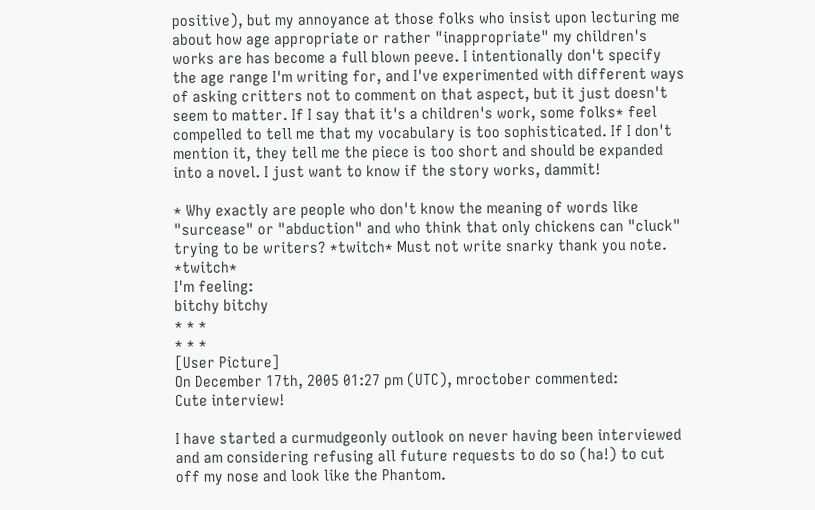positive), but my annoyance at those folks who insist upon lecturing me about how age appropriate or rather "inappropriate" my children's works are has become a full blown peeve. I intentionally don't specify the age range I'm writing for, and I've experimented with different ways of asking critters not to comment on that aspect, but it just doesn't seem to matter. If I say that it's a children's work, some folks* feel compelled to tell me that my vocabulary is too sophisticated. If I don't mention it, they tell me the piece is too short and should be expanded into a novel. I just want to know if the story works, dammit!

* Why exactly are people who don't know the meaning of words like "surcease" or "abduction" and who think that only chickens can "cluck" trying to be writers? *twitch* Must not write snarky thank you note. *twitch*
I'm feeling:
bitchy bitchy
* * *
* * *
[User Picture]
On December 17th, 2005 01:27 pm (UTC), mroctober commented:
Cute interview!

I have started a curmudgeonly outlook on never having been interviewed and am considering refusing all future requests to do so (ha!) to cut off my nose and look like the Phantom.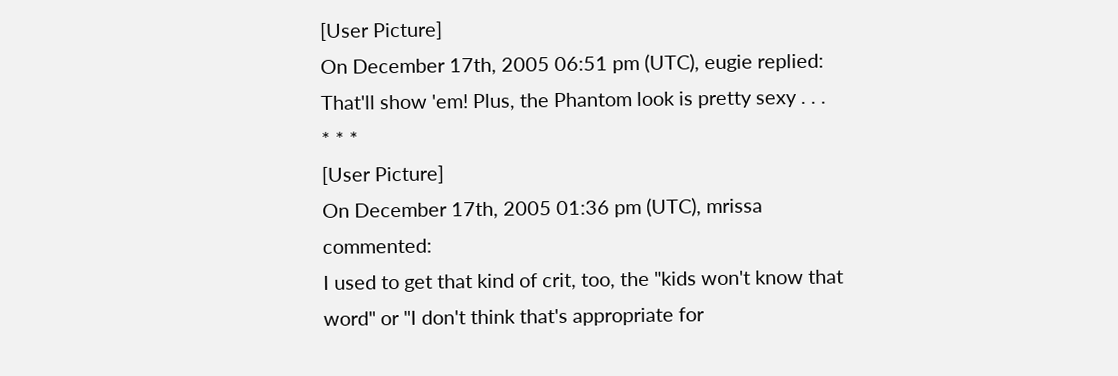[User Picture]
On December 17th, 2005 06:51 pm (UTC), eugie replied:
That'll show 'em! Plus, the Phantom look is pretty sexy . . .
* * *
[User Picture]
On December 17th, 2005 01:36 pm (UTC), mrissa commented:
I used to get that kind of crit, too, the "kids won't know that word" or "I don't think that's appropriate for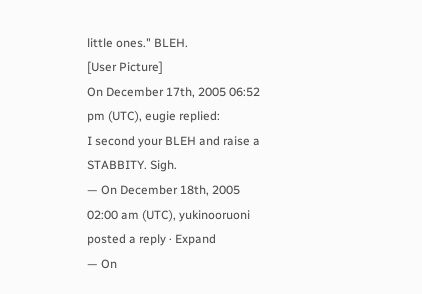little ones." BLEH.
[User Picture]
On December 17th, 2005 06:52 pm (UTC), eugie replied:
I second your BLEH and raise a STABBITY. Sigh.
— On December 18th, 2005 02:00 am (UTC), yukinooruoni posted a reply · Expand
— On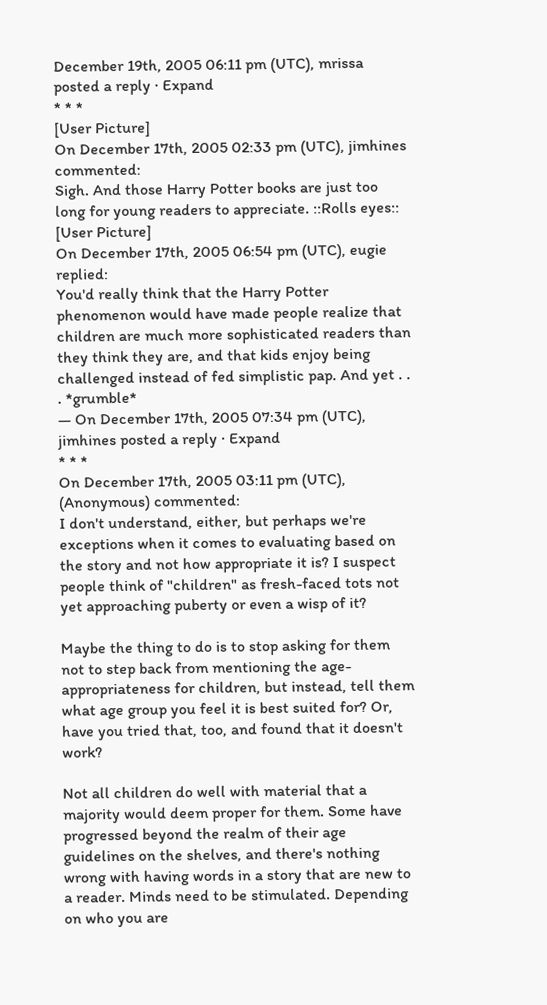December 19th, 2005 06:11 pm (UTC), mrissa posted a reply · Expand
* * *
[User Picture]
On December 17th, 2005 02:33 pm (UTC), jimhines commented:
Sigh. And those Harry Potter books are just too long for young readers to appreciate. ::Rolls eyes::
[User Picture]
On December 17th, 2005 06:54 pm (UTC), eugie replied:
You'd really think that the Harry Potter phenomenon would have made people realize that children are much more sophisticated readers than they think they are, and that kids enjoy being challenged instead of fed simplistic pap. And yet . . . *grumble*
— On December 17th, 2005 07:34 pm (UTC), jimhines posted a reply · Expand
* * *
On December 17th, 2005 03:11 pm (UTC), (Anonymous) commented:
I don't understand, either, but perhaps we're exceptions when it comes to evaluating based on the story and not how appropriate it is? I suspect people think of "children" as fresh-faced tots not yet approaching puberty or even a wisp of it?

Maybe the thing to do is to stop asking for them not to step back from mentioning the age-appropriateness for children, but instead, tell them what age group you feel it is best suited for? Or, have you tried that, too, and found that it doesn't work?

Not all children do well with material that a majority would deem proper for them. Some have progressed beyond the realm of their age guidelines on the shelves, and there's nothing wrong with having words in a story that are new to a reader. Minds need to be stimulated. Depending on who you are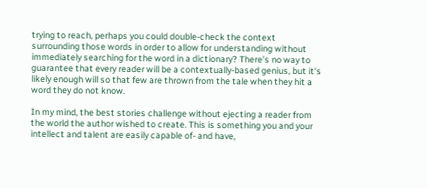trying to reach, perhaps you could double-check the context surrounding those words in order to allow for understanding without immediately searching for the word in a dictionary? There's no way to guarantee that every reader will be a contextually-based genius, but it's likely enough will so that few are thrown from the tale when they hit a word they do not know.

In my mind, the best stories challenge without ejecting a reader from the world the author wished to create. This is something you and your intellect and talent are easily capable of- and have,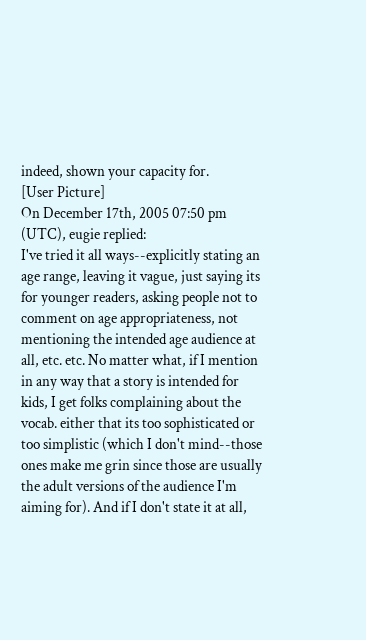indeed, shown your capacity for.
[User Picture]
On December 17th, 2005 07:50 pm (UTC), eugie replied:
I've tried it all ways--explicitly stating an age range, leaving it vague, just saying its for younger readers, asking people not to comment on age appropriateness, not mentioning the intended age audience at all, etc. etc. No matter what, if I mention in any way that a story is intended for kids, I get folks complaining about the vocab. either that its too sophisticated or too simplistic (which I don't mind--those ones make me grin since those are usually the adult versions of the audience I'm aiming for). And if I don't state it at all,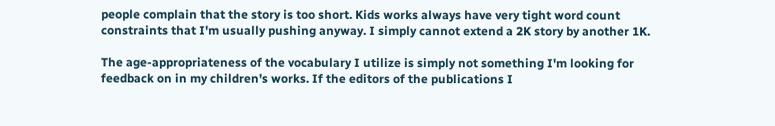people complain that the story is too short. Kids works always have very tight word count constraints that I'm usually pushing anyway. I simply cannot extend a 2K story by another 1K.

The age-appropriateness of the vocabulary I utilize is simply not something I'm looking for feedback on in my children's works. If the editors of the publications I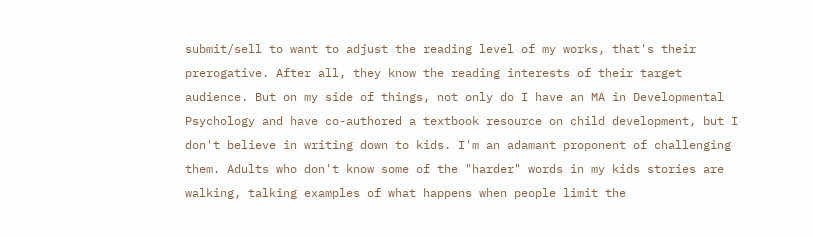submit/sell to want to adjust the reading level of my works, that's their prerogative. After all, they know the reading interests of their target audience. But on my side of things, not only do I have an MA in Developmental Psychology and have co-authored a textbook resource on child development, but I don't believe in writing down to kids. I'm an adamant proponent of challenging them. Adults who don't know some of the "harder" words in my kids stories are walking, talking examples of what happens when people limit the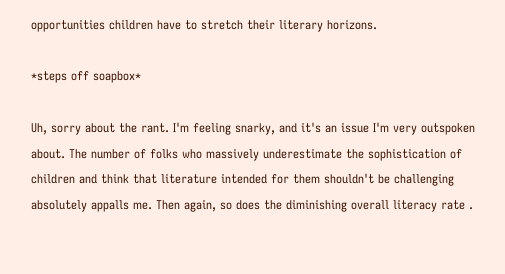opportunities children have to stretch their literary horizons.

*steps off soapbox*

Uh, sorry about the rant. I'm feeling snarky, and it's an issue I'm very outspoken about. The number of folks who massively underestimate the sophistication of children and think that literature intended for them shouldn't be challenging absolutely appalls me. Then again, so does the diminishing overall literacy rate .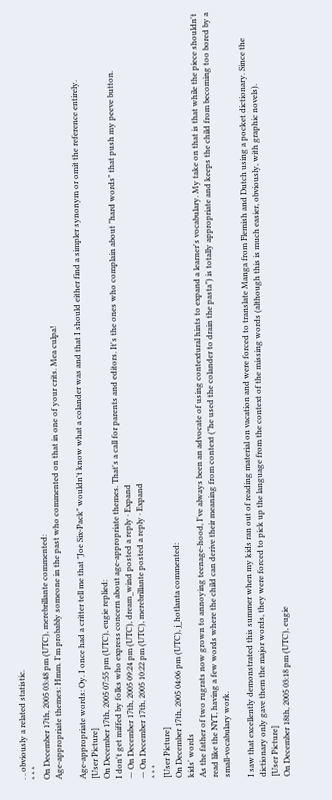. . obviously a related statistic.
* * *
On December 17th, 2005 03:48 pm (UTC), merebrillante commented:
Age-appropriate themes: Hmm. I'm probably someone in the past who commented on that in one of your crits. Mea culpa!

Age-appropriate words: Oy. I once had a critter tell me that "Joe Six-Pack" wouldn't know what a colander was and that I should either find a simpler synonym or omit the reference entirely.
[User Picture]
On December 17th, 2005 07:55 pm (UTC), eugie replied:
I don't get miffed by folks who express concern about age-appropriate themes. That's a call for parents and editors. It's the ones who complain about "hard words" that push my peeve button.
— On December 17th, 2005 09:24 pm (UTC), dream_wind posted a reply · Expand
— On December 17th, 2005 10:22 pm (UTC), merebrillante posted a reply · Expand
* * *
[User Picture]
On December 17th, 2005 04:06 pm (UTC), j_hotlanta commented:
kids' words
As the father of two rugrats now grown to annoying teenage-hood, I've always been an advocate of using contextural hints to expand a learner's vocabulary. My take on that is that while the piece shouldn't read like the NYT, having a few words where the child can derive their meaning from context ("he used the colander to drain the pasta") is totally appropriate and keeps the child from becoming too bored by a small-vocabulary work.

I saw that excellently demonstrated this summer when my kids ran out of reading material on vacation and were forced to translate Manga from Flemish and Dutch using a pocket dictionary. Since the dictionary only gave them the major words, they were forced to pick up the language from the context of the missing words (although this is much easier, obviously, with graphic novels).
[User Picture]
On December 18th, 2005 03:18 pm (UTC), eugie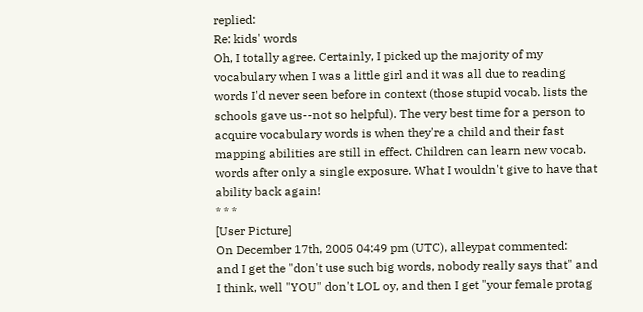replied:
Re: kids' words
Oh, I totally agree. Certainly, I picked up the majority of my vocabulary when I was a little girl and it was all due to reading words I'd never seen before in context (those stupid vocab. lists the schools gave us--not so helpful). The very best time for a person to acquire vocabulary words is when they're a child and their fast mapping abilities are still in effect. Children can learn new vocab. words after only a single exposure. What I wouldn't give to have that ability back again!
* * *
[User Picture]
On December 17th, 2005 04:49 pm (UTC), alleypat commented:
and I get the "don't use such big words, nobody really says that" and I think, well "YOU" don't LOL oy, and then I get "your female protag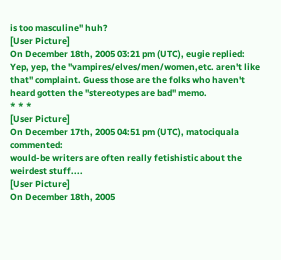is too masculine" huh?
[User Picture]
On December 18th, 2005 03:21 pm (UTC), eugie replied:
Yep, yep, the "vampires/elves/men/women,etc. aren't like that" complaint. Guess those are the folks who haven't heard gotten the "stereotypes are bad" memo.
* * *
[User Picture]
On December 17th, 2005 04:51 pm (UTC), matociquala commented:
would-be writers are often really fetishistic about the weirdest stuff....
[User Picture]
On December 18th, 2005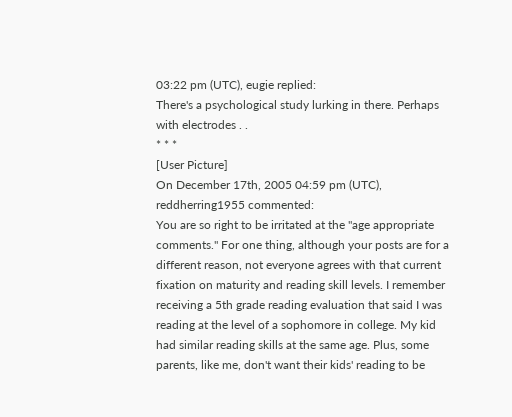03:22 pm (UTC), eugie replied:
There's a psychological study lurking in there. Perhaps with electrodes . .
* * *
[User Picture]
On December 17th, 2005 04:59 pm (UTC), reddherring1955 commented:
You are so right to be irritated at the "age appropriate comments." For one thing, although your posts are for a different reason, not everyone agrees with that current fixation on maturity and reading skill levels. I remember receiving a 5th grade reading evaluation that said I was reading at the level of a sophomore in college. My kid had similar reading skills at the same age. Plus, some parents, like me, don't want their kids' reading to be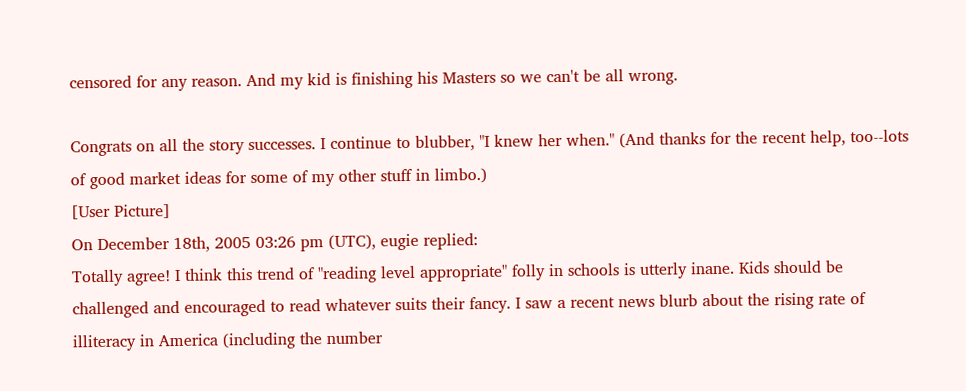censored for any reason. And my kid is finishing his Masters so we can't be all wrong.

Congrats on all the story successes. I continue to blubber, "I knew her when." (And thanks for the recent help, too--lots of good market ideas for some of my other stuff in limbo.)
[User Picture]
On December 18th, 2005 03:26 pm (UTC), eugie replied:
Totally agree! I think this trend of "reading level appropriate" folly in schools is utterly inane. Kids should be challenged and encouraged to read whatever suits their fancy. I saw a recent news blurb about the rising rate of illiteracy in America (including the number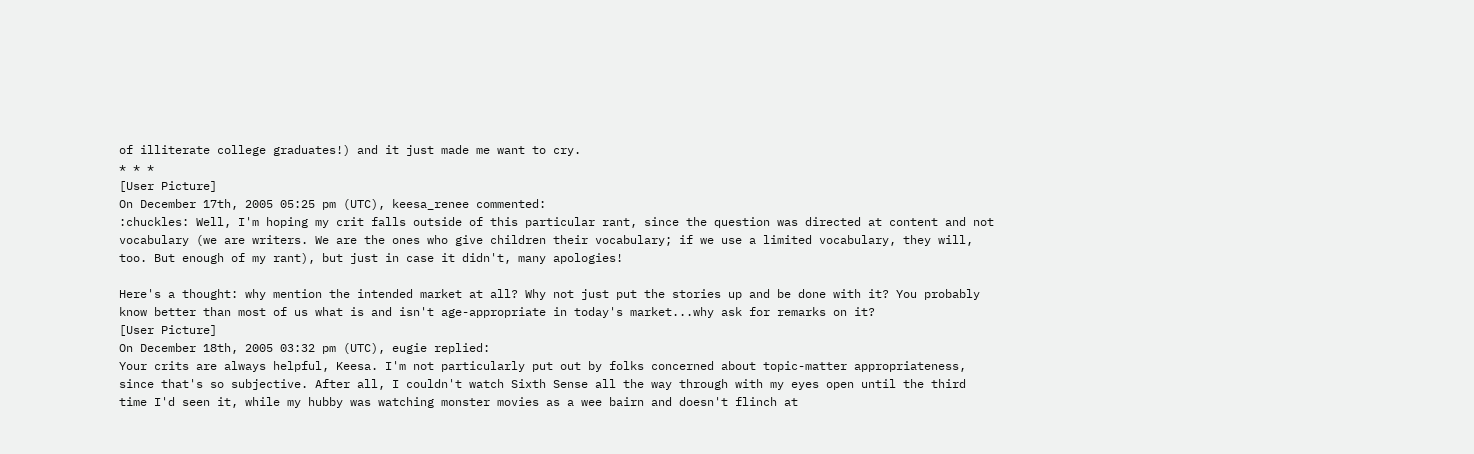of illiterate college graduates!) and it just made me want to cry.
* * *
[User Picture]
On December 17th, 2005 05:25 pm (UTC), keesa_renee commented:
:chuckles: Well, I'm hoping my crit falls outside of this particular rant, since the question was directed at content and not vocabulary (we are writers. We are the ones who give children their vocabulary; if we use a limited vocabulary, they will, too. But enough of my rant), but just in case it didn't, many apologies!

Here's a thought: why mention the intended market at all? Why not just put the stories up and be done with it? You probably know better than most of us what is and isn't age-appropriate in today's market...why ask for remarks on it?
[User Picture]
On December 18th, 2005 03:32 pm (UTC), eugie replied:
Your crits are always helpful, Keesa. I'm not particularly put out by folks concerned about topic-matter appropriateness, since that's so subjective. After all, I couldn't watch Sixth Sense all the way through with my eyes open until the third time I'd seen it, while my hubby was watching monster movies as a wee bairn and doesn't flinch at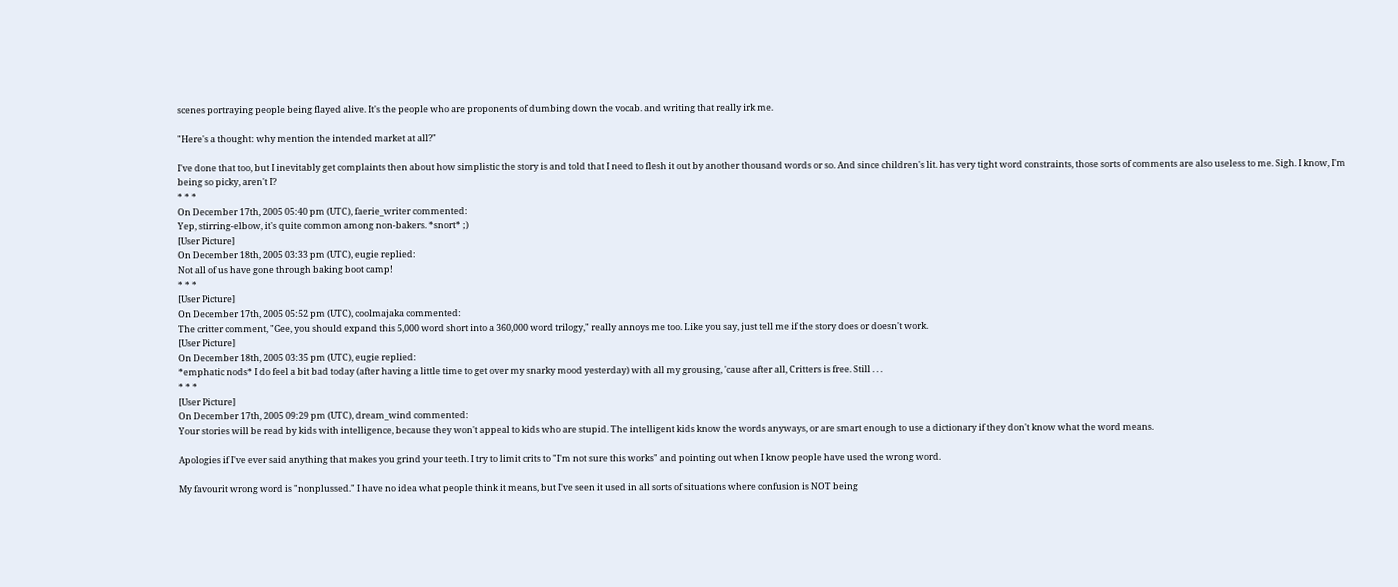scenes portraying people being flayed alive. It's the people who are proponents of dumbing down the vocab. and writing that really irk me.

"Here's a thought: why mention the intended market at all?"

I've done that too, but I inevitably get complaints then about how simplistic the story is and told that I need to flesh it out by another thousand words or so. And since children's lit. has very tight word constraints, those sorts of comments are also useless to me. Sigh. I know, I'm being so picky, aren't I?
* * *
On December 17th, 2005 05:40 pm (UTC), faerie_writer commented:
Yep, stirring-elbow, it's quite common among non-bakers. *snort* ;)
[User Picture]
On December 18th, 2005 03:33 pm (UTC), eugie replied:
Not all of us have gone through baking boot camp!
* * *
[User Picture]
On December 17th, 2005 05:52 pm (UTC), coolmajaka commented:
The critter comment, "Gee, you should expand this 5,000 word short into a 360,000 word trilogy," really annoys me too. Like you say, just tell me if the story does or doesn't work.
[User Picture]
On December 18th, 2005 03:35 pm (UTC), eugie replied:
*emphatic nods* I do feel a bit bad today (after having a little time to get over my snarky mood yesterday) with all my grousing, 'cause after all, Critters is free. Still . . .
* * *
[User Picture]
On December 17th, 2005 09:29 pm (UTC), dream_wind commented:
Your stories will be read by kids with intelligence, because they won't appeal to kids who are stupid. The intelligent kids know the words anyways, or are smart enough to use a dictionary if they don't know what the word means.

Apologies if I've ever said anything that makes you grind your teeth. I try to limit crits to "I'm not sure this works" and pointing out when I know people have used the wrong word.

My favourit wrong word is "nonplussed." I have no idea what people think it means, but I've seen it used in all sorts of situations where confusion is NOT being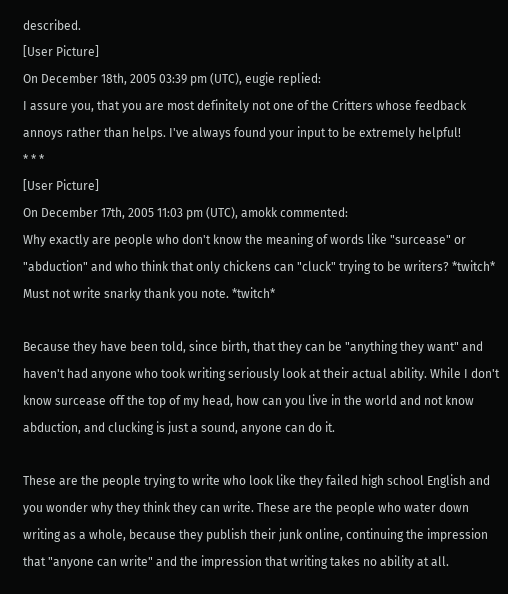described.
[User Picture]
On December 18th, 2005 03:39 pm (UTC), eugie replied:
I assure you, that you are most definitely not one of the Critters whose feedback annoys rather than helps. I've always found your input to be extremely helpful!
* * *
[User Picture]
On December 17th, 2005 11:03 pm (UTC), amokk commented:
Why exactly are people who don't know the meaning of words like "surcease" or "abduction" and who think that only chickens can "cluck" trying to be writers? *twitch* Must not write snarky thank you note. *twitch*

Because they have been told, since birth, that they can be "anything they want" and haven't had anyone who took writing seriously look at their actual ability. While I don't know surcease off the top of my head, how can you live in the world and not know abduction, and clucking is just a sound, anyone can do it.

These are the people trying to write who look like they failed high school English and you wonder why they think they can write. These are the people who water down writing as a whole, because they publish their junk online, continuing the impression that "anyone can write" and the impression that writing takes no ability at all.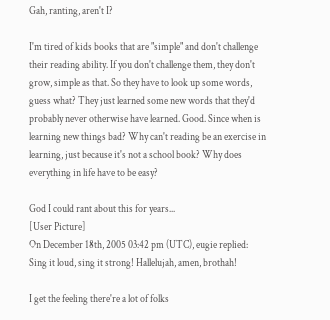Gah, ranting, aren't I?

I'm tired of kids books that are "simple" and don't challenge their reading ability. If you don't challenge them, they don't grow, simple as that. So they have to look up some words, guess what? They just learned some new words that they'd probably never otherwise have learned. Good. Since when is learning new things bad? Why can't reading be an exercise in learning, just because it's not a school book? Why does everything in life have to be easy?

God I could rant about this for years...
[User Picture]
On December 18th, 2005 03:42 pm (UTC), eugie replied:
Sing it loud, sing it strong! Hallelujah, amen, brothah!

I get the feeling there're a lot of folks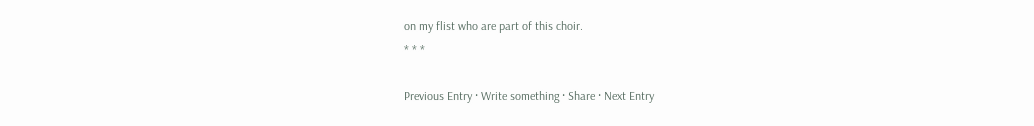on my flist who are part of this choir.
* * *

Previous Entry · Write something · Share · Next Entry